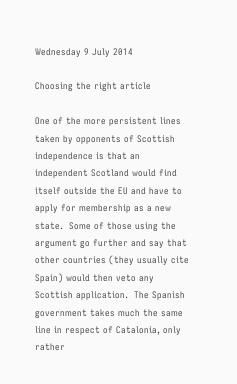Wednesday 9 July 2014

Choosing the right article

One of the more persistent lines taken by opponents of Scottish independence is that an independent Scotland would find itself outside the EU and have to apply for membership as a new state.  Some of those using the argument go further and say that other countries (they usually cite Spain) would then veto any Scottish application.  The Spanish government takes much the same line in respect of Catalonia, only rather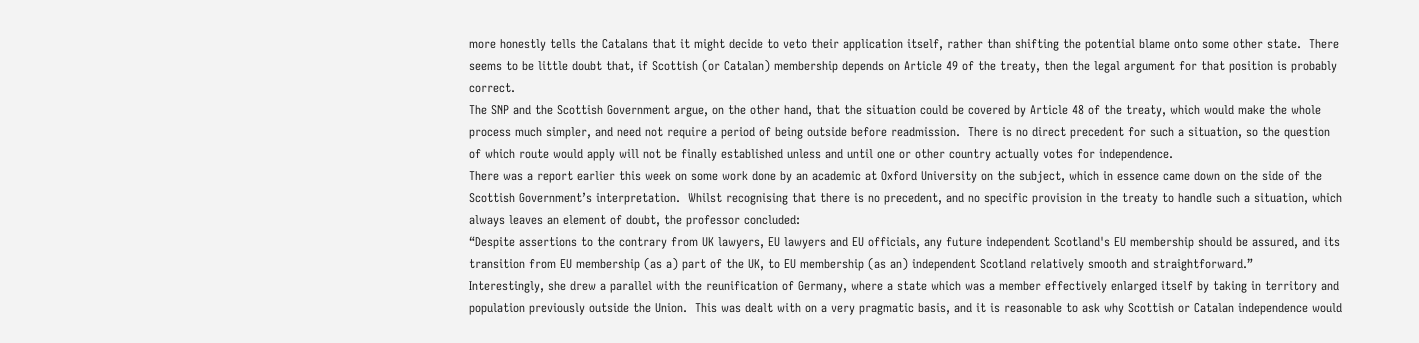more honestly tells the Catalans that it might decide to veto their application itself, rather than shifting the potential blame onto some other state.  There seems to be little doubt that, if Scottish (or Catalan) membership depends on Article 49 of the treaty, then the legal argument for that position is probably correct.
The SNP and the Scottish Government argue, on the other hand, that the situation could be covered by Article 48 of the treaty, which would make the whole process much simpler, and need not require a period of being outside before readmission.  There is no direct precedent for such a situation, so the question of which route would apply will not be finally established unless and until one or other country actually votes for independence.
There was a report earlier this week on some work done by an academic at Oxford University on the subject, which in essence came down on the side of the Scottish Government’s interpretation.  Whilst recognising that there is no precedent, and no specific provision in the treaty to handle such a situation, which always leaves an element of doubt, the professor concluded:
“Despite assertions to the contrary from UK lawyers, EU lawyers and EU officials, any future independent Scotland's EU membership should be assured, and its transition from EU membership (as a) part of the UK, to EU membership (as an) independent Scotland relatively smooth and straightforward.”
Interestingly, she drew a parallel with the reunification of Germany, where a state which was a member effectively enlarged itself by taking in territory and population previously outside the Union.  This was dealt with on a very pragmatic basis, and it is reasonable to ask why Scottish or Catalan independence would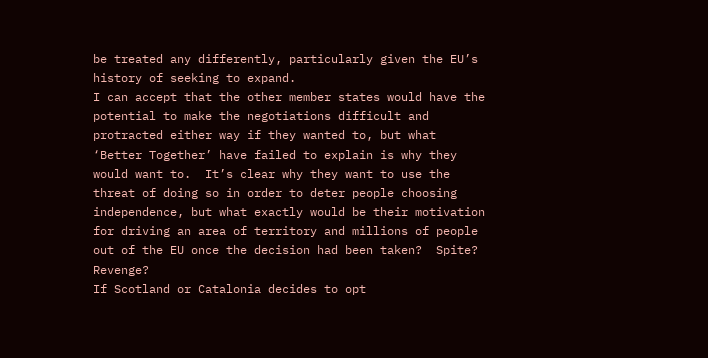be treated any differently, particularly given the EU’s history of seeking to expand.
I can accept that the other member states would have the potential to make the negotiations difficult and protracted either way if they wanted to, but what ‘Better Together’ have failed to explain is why they would want to.  It’s clear why they want to use the threat of doing so in order to deter people choosing independence, but what exactly would be their motivation for driving an area of territory and millions of people out of the EU once the decision had been taken?  Spite?  Revenge?
If Scotland or Catalonia decides to opt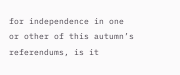for independence in one or other of this autumn’s referendums, is it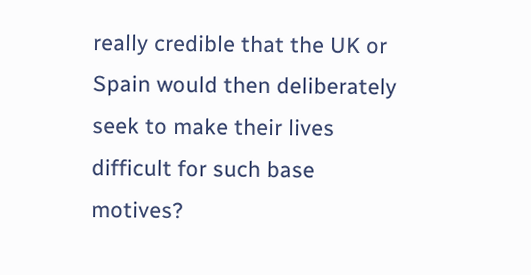really credible that the UK or Spain would then deliberately seek to make their lives difficult for such base motives?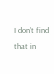I don’t find that in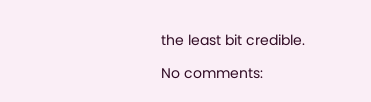the least bit credible.

No comments: